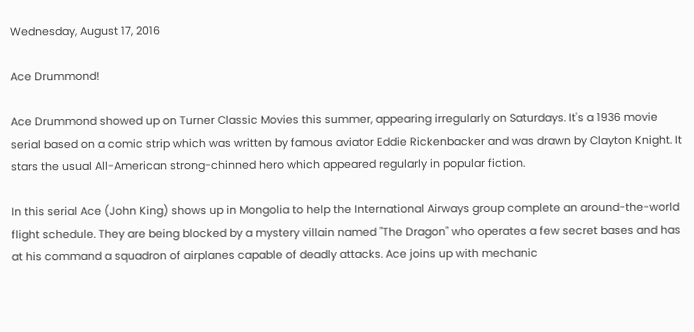Wednesday, August 17, 2016

Ace Drummond!

Ace Drummond showed up on Turner Classic Movies this summer, appearing irregularly on Saturdays. It's a 1936 movie serial based on a comic strip which was written by famous aviator Eddie Rickenbacker and was drawn by Clayton Knight. It stars the usual All-American strong-chinned hero which appeared regularly in popular fiction.

In this serial Ace (John King) shows up in Mongolia to help the International Airways group complete an around-the-world flight schedule. They are being blocked by a mystery villain named "The Dragon" who operates a few secret bases and has at his command a squadron of airplanes capable of deadly attacks. Ace joins up with mechanic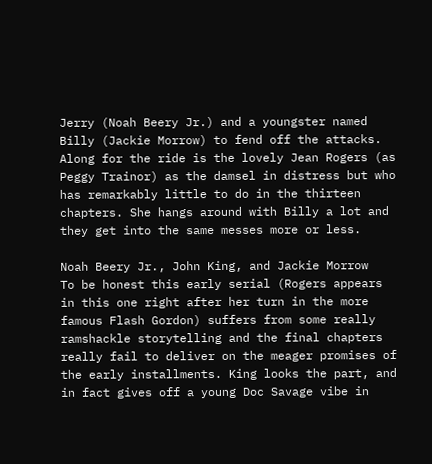Jerry (Noah Beery Jr.) and a youngster named Billy (Jackie Morrow) to fend off the attacks. Along for the ride is the lovely Jean Rogers (as Peggy Trainor) as the damsel in distress but who has remarkably little to do in the thirteen chapters. She hangs around with Billy a lot and they get into the same messes more or less.

Noah Beery Jr., John King, and Jackie Morrow
To be honest this early serial (Rogers appears in this one right after her turn in the more famous Flash Gordon) suffers from some really ramshackle storytelling and the final chapters really fail to deliver on the meager promises of the early installments. King looks the part, and in fact gives off a young Doc Savage vibe in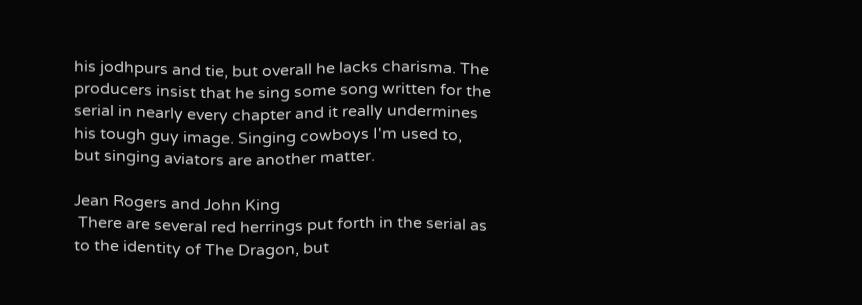his jodhpurs and tie, but overall he lacks charisma. The producers insist that he sing some song written for the serial in nearly every chapter and it really undermines his tough guy image. Singing cowboys I'm used to, but singing aviators are another matter.

Jean Rogers and John King
 There are several red herrings put forth in the serial as to the identity of The Dragon, but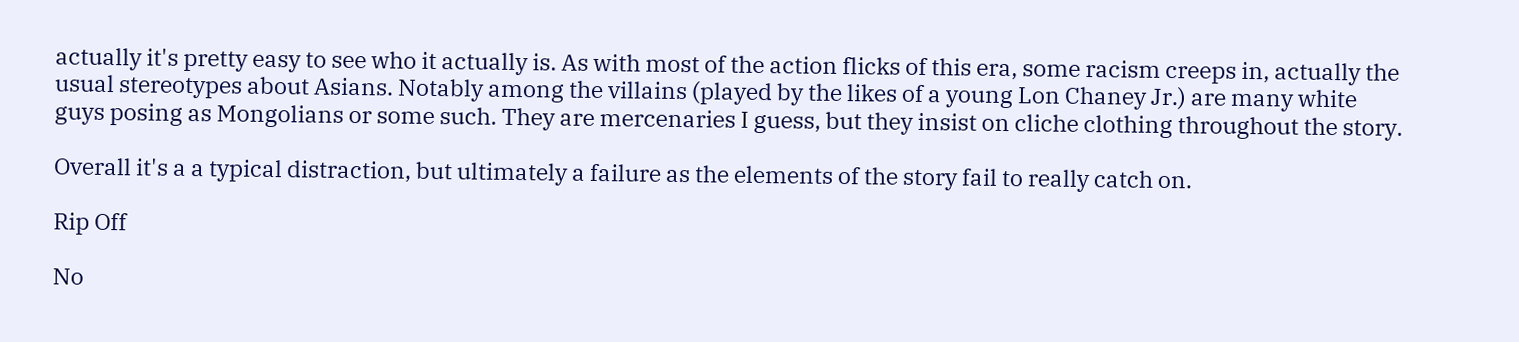actually it's pretty easy to see who it actually is. As with most of the action flicks of this era, some racism creeps in, actually the usual stereotypes about Asians. Notably among the villains (played by the likes of a young Lon Chaney Jr.) are many white guys posing as Mongolians or some such. They are mercenaries I guess, but they insist on cliche clothing throughout the story.

Overall it's a a typical distraction, but ultimately a failure as the elements of the story fail to really catch on.

Rip Off

No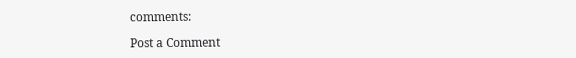comments:

Post a Comment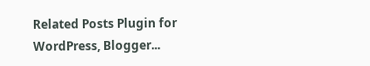Related Posts Plugin for WordPress, Blogger...